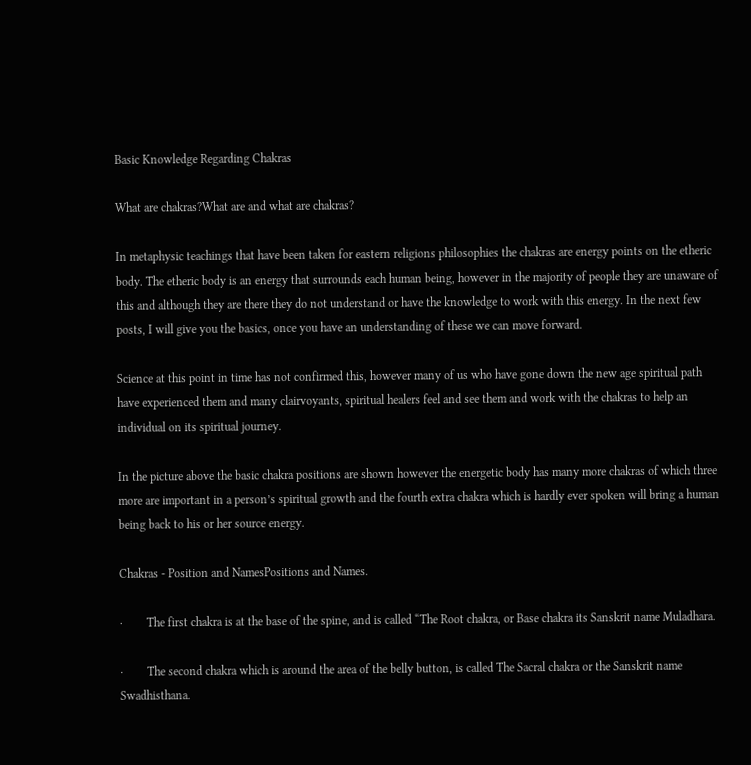Basic Knowledge Regarding Chakras

What are chakras?What are and what are chakras?

In metaphysic teachings that have been taken for eastern religions philosophies the chakras are energy points on the etheric body. The etheric body is an energy that surrounds each human being, however in the majority of people they are unaware of this and although they are there they do not understand or have the knowledge to work with this energy. In the next few posts, I will give you the basics, once you have an understanding of these we can move forward.

Science at this point in time has not confirmed this, however many of us who have gone down the new age spiritual path have experienced them and many clairvoyants, spiritual healers feel and see them and work with the chakras to help an individual on its spiritual journey.

In the picture above the basic chakra positions are shown however the energetic body has many more chakras of which three more are important in a person’s spiritual growth and the fourth extra chakra which is hardly ever spoken will bring a human being back to his or her source energy.

Chakras - Position and NamesPositions and Names.

·        The first chakra is at the base of the spine, and is called “The Root chakra, or Base chakra its Sanskrit name Muladhara.

·        The second chakra which is around the area of the belly button, is called The Sacral chakra or the Sanskrit name Swadhisthana.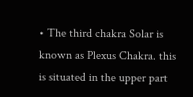• The third chakra Solar is known as Plexus Chakra. this is situated in the upper part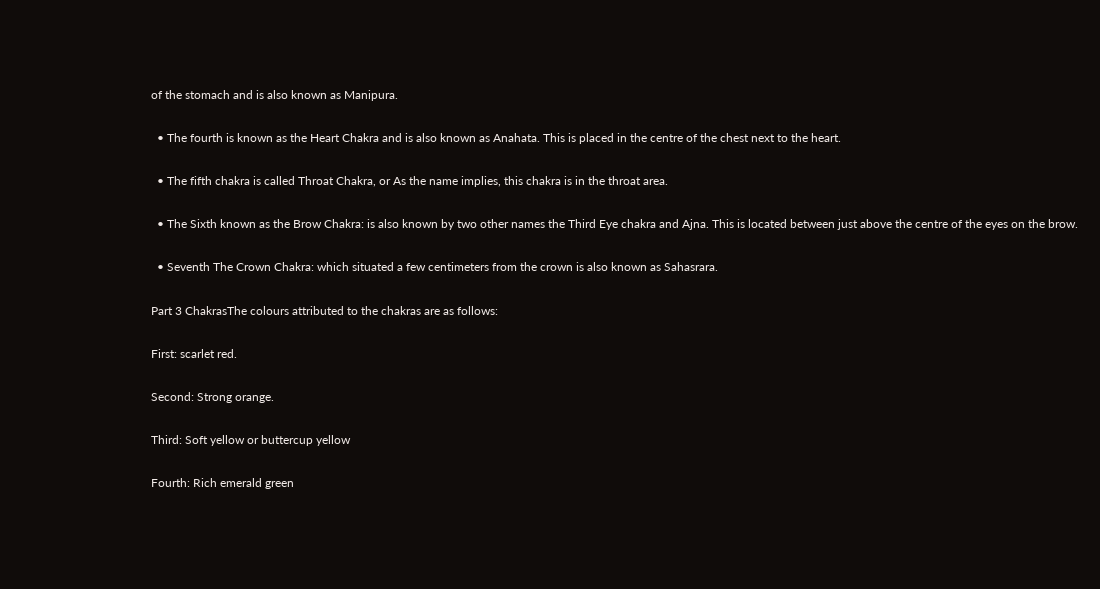of the stomach and is also known as Manipura.

  • The fourth is known as the Heart Chakra and is also known as Anahata. This is placed in the centre of the chest next to the heart.

  • The fifth chakra is called Throat Chakra, or As the name implies, this chakra is in the throat area.

  • The Sixth known as the Brow Chakra: is also known by two other names the Third Eye chakra and Ajna. This is located between just above the centre of the eyes on the brow.

  • Seventh The Crown Chakra: which situated a few centimeters from the crown is also known as Sahasrara.

Part 3 ChakrasThe colours attributed to the chakras are as follows:

First: scarlet red.

Second: Strong orange.

Third: Soft yellow or buttercup yellow

Fourth: Rich emerald green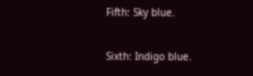Fifth: Sky blue.

Sixth: Indigo blue.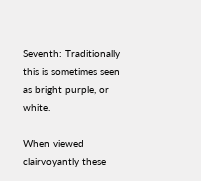Seventh: Traditionally this is sometimes seen as bright purple, or white.

When viewed clairvoyantly these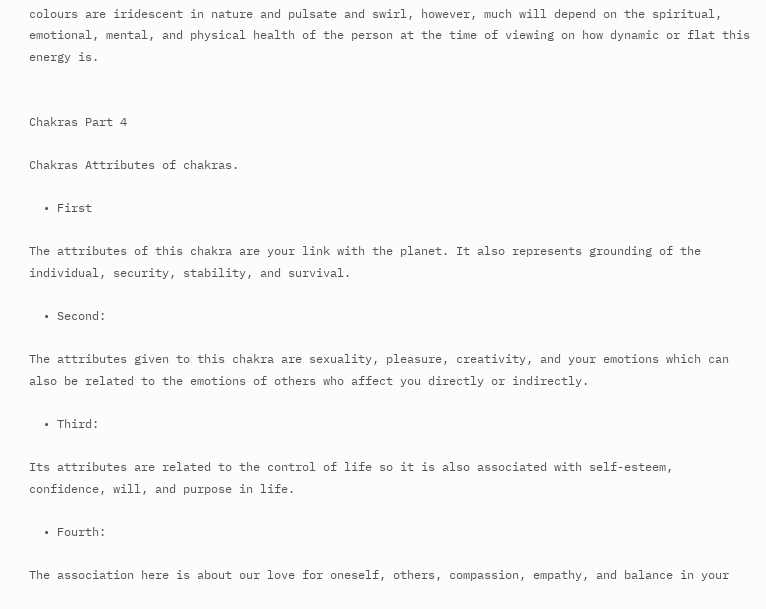colours are iridescent in nature and pulsate and swirl, however, much will depend on the spiritual, emotional, mental, and physical health of the person at the time of viewing on how dynamic or flat this energy is.


Chakras Part 4

Chakras Attributes of chakras.

  • First

The attributes of this chakra are your link with the planet. It also represents grounding of the individual, security, stability, and survival.

  • Second:

The attributes given to this chakra are sexuality, pleasure, creativity, and your emotions which can also be related to the emotions of others who affect you directly or indirectly.

  • Third:

Its attributes are related to the control of life so it is also associated with self-esteem, confidence, will, and purpose in life.

  • Fourth:

The association here is about our love for oneself, others, compassion, empathy, and balance in your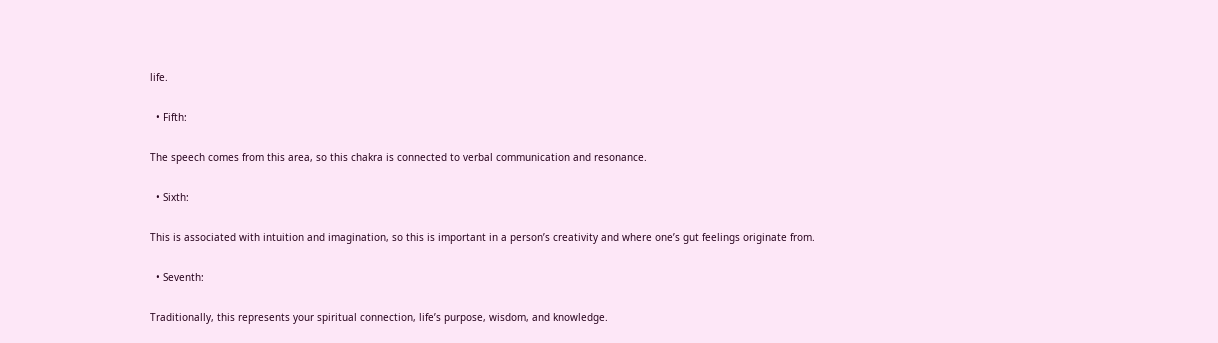life.

  • Fifth:

The speech comes from this area, so this chakra is connected to verbal communication and resonance.

  • Sixth:

This is associated with intuition and imagination, so this is important in a person’s creativity and where one’s gut feelings originate from.

  • Seventh:

Traditionally, this represents your spiritual connection, life’s purpose, wisdom, and knowledge.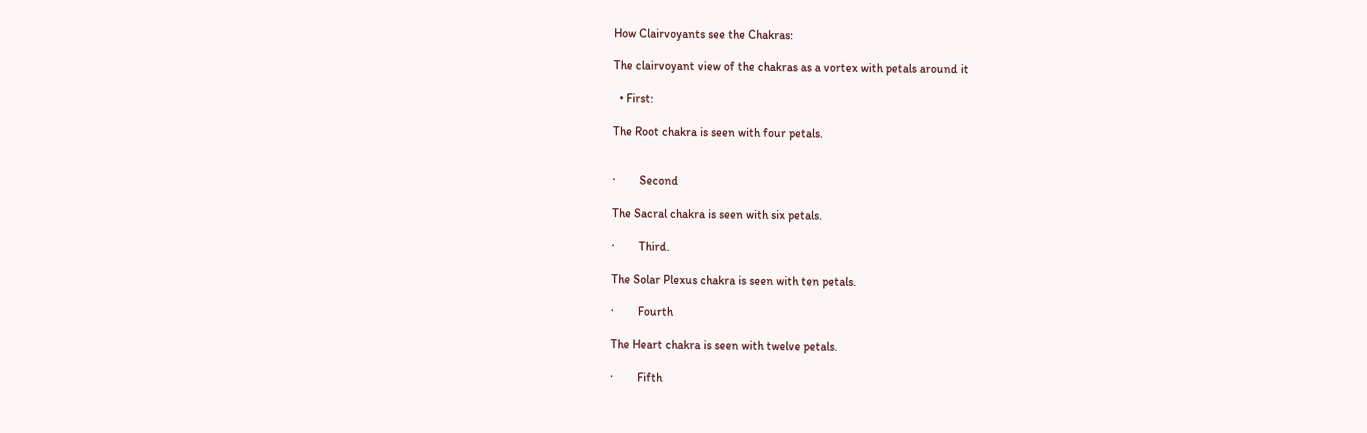How Clairvoyants see the Chakras:

The clairvoyant view of the chakras as a vortex with petals around it

  • First:

The Root chakra is seen with four petals.


·        Second

The Sacral chakra is seen with six petals.

·        Third.

The Solar Plexus chakra is seen with ten petals.

·        Fourth

The Heart chakra is seen with twelve petals.

·        Fifth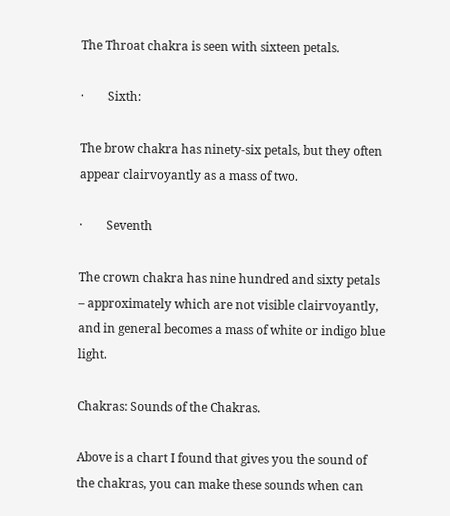The Throat chakra is seen with sixteen petals.

·        Sixth:

The brow chakra has ninety-six petals, but they often appear clairvoyantly as a mass of two.

·        Seventh

The crown chakra has nine hundred and sixty petals – approximately which are not visible clairvoyantly, and in general becomes a mass of white or indigo blue light.

Chakras: Sounds of the Chakras.

Above is a chart I found that gives you the sound of the chakras, you can make these sounds when can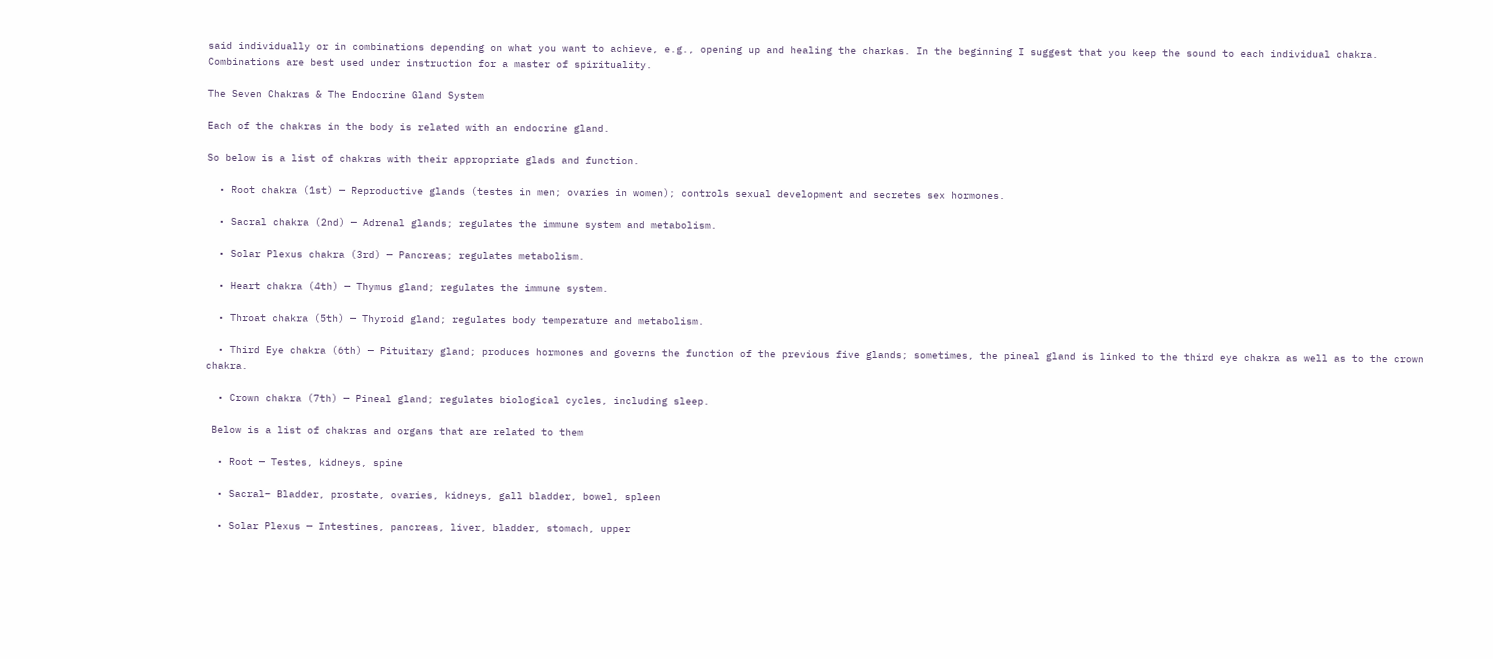said individually or in combinations depending on what you want to achieve, e.g., opening up and healing the charkas. In the beginning I suggest that you keep the sound to each individual chakra. Combinations are best used under instruction for a master of spirituality.

The Seven Chakras & The Endocrine Gland System

Each of the chakras in the body is related with an endocrine gland.

So below is a list of chakras with their appropriate glads and function.

  • Root chakra (1st) — Reproductive glands (testes in men; ovaries in women); controls sexual development and secretes sex hormones.

  • Sacral chakra (2nd) — Adrenal glands; regulates the immune system and metabolism.

  • Solar Plexus chakra (3rd) — Pancreas; regulates metabolism.

  • Heart chakra (4th) — Thymus gland; regulates the immune system.

  • Throat chakra (5th) — Thyroid gland; regulates body temperature and metabolism.

  • Third Eye chakra (6th) — Pituitary gland; produces hormones and governs the function of the previous five glands; sometimes, the pineal gland is linked to the third eye chakra as well as to the crown chakra.

  • Crown chakra (7th) — Pineal gland; regulates biological cycles, including sleep.

 Below is a list of chakras and organs that are related to them

  • Root — Testes, kidneys, spine

  • Sacral– Bladder, prostate, ovaries, kidneys, gall bladder, bowel, spleen

  • Solar Plexus — Intestines, pancreas, liver, bladder, stomach, upper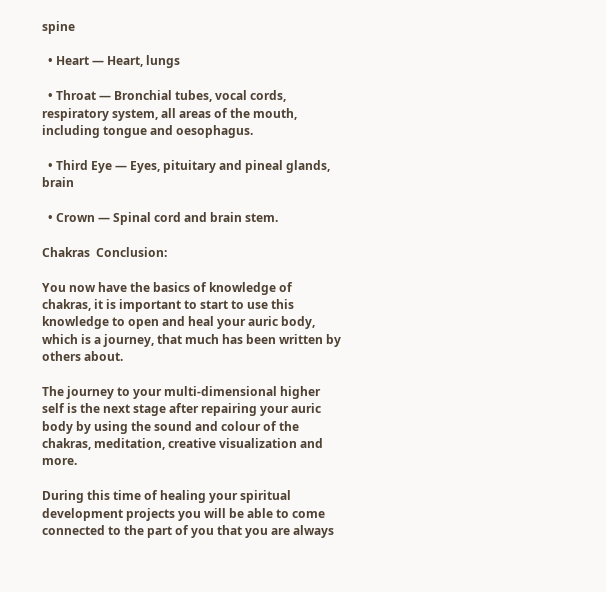spine

  • Heart — Heart, lungs

  • Throat — Bronchial tubes, vocal cords, respiratory system, all areas of the mouth, including tongue and oesophagus.

  • Third Eye — Eyes, pituitary and pineal glands, brain

  • Crown — Spinal cord and brain stem.

Chakras  Conclusion:

You now have the basics of knowledge of chakras, it is important to start to use this knowledge to open and heal your auric body, which is a journey, that much has been written by others about.

The journey to your multi-dimensional higher self is the next stage after repairing your auric body by using the sound and colour of the chakras, meditation, creative visualization and more.

During this time of healing your spiritual development projects you will be able to come connected to the part of you that you are always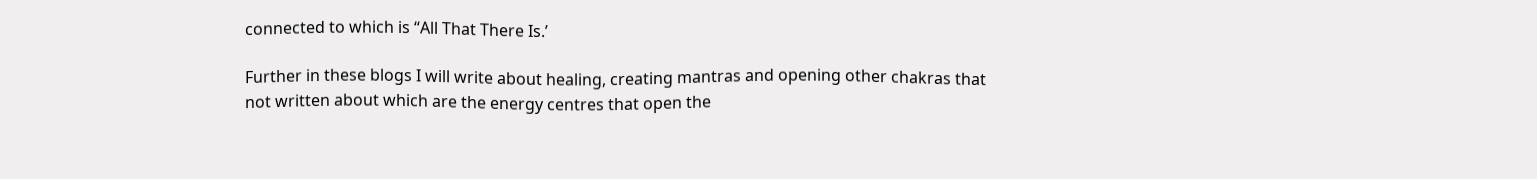connected to which is “All That There Is.’

Further in these blogs I will write about healing, creating mantras and opening other chakras that not written about which are the energy centres that open the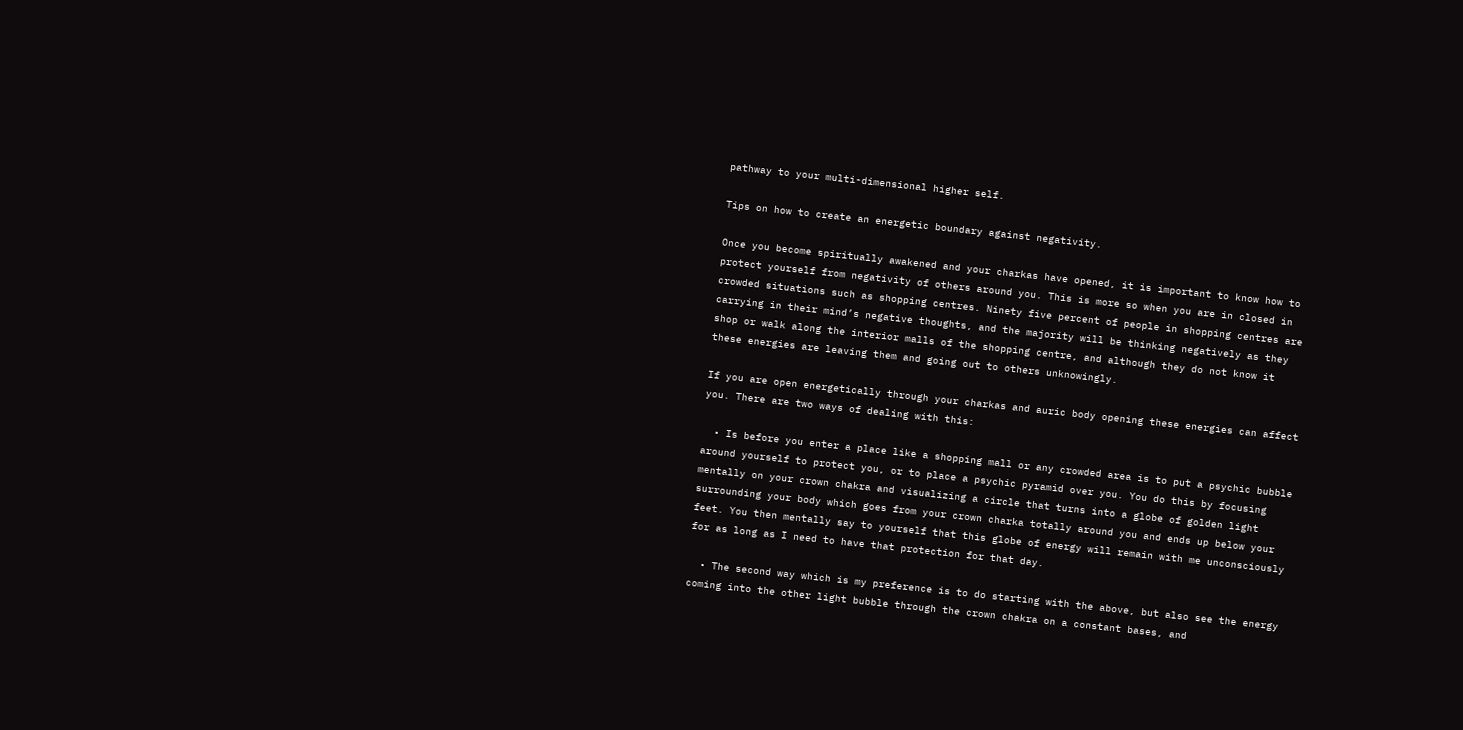pathway to your multi-dimensional higher self.

Tips on how to create an energetic boundary against negativity.

Once you become spiritually awakened and your charkas have opened, it is important to know how to protect yourself from negativity of others around you. This is more so when you are in closed in crowded situations such as shopping centres. Ninety five percent of people in shopping centres are carrying in their mind’s negative thoughts, and the majority will be thinking negatively as they shop or walk along the interior malls of the shopping centre, and although they do not know it these energies are leaving them and going out to others unknowingly.

If you are open energetically through your charkas and auric body opening these energies can affect you. There are two ways of dealing with this:

  • Is before you enter a place like a shopping mall or any crowded area is to put a psychic bubble around yourself to protect you, or to place a psychic pyramid over you. You do this by focusing mentally on your crown chakra and visualizing a circle that turns into a globe of golden light surrounding your body which goes from your crown charka totally around you and ends up below your feet. You then mentally say to yourself that this globe of energy will remain with me unconsciously for as long as I need to have that protection for that day.

  • The second way which is my preference is to do starting with the above, but also see the energy coming into the other light bubble through the crown chakra on a constant bases, and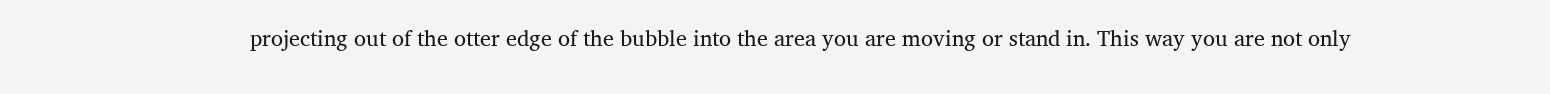projecting out of the otter edge of the bubble into the area you are moving or stand in. This way you are not only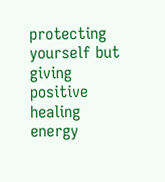protecting yourself but giving positive healing energy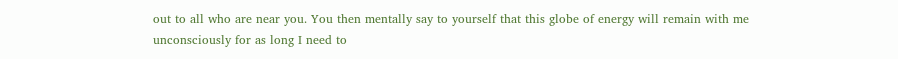out to all who are near you. You then mentally say to yourself that this globe of energy will remain with me unconsciously for as long I need to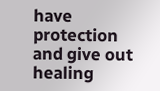have protection and give out healing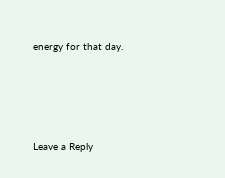energy for that day.




Leave a Reply